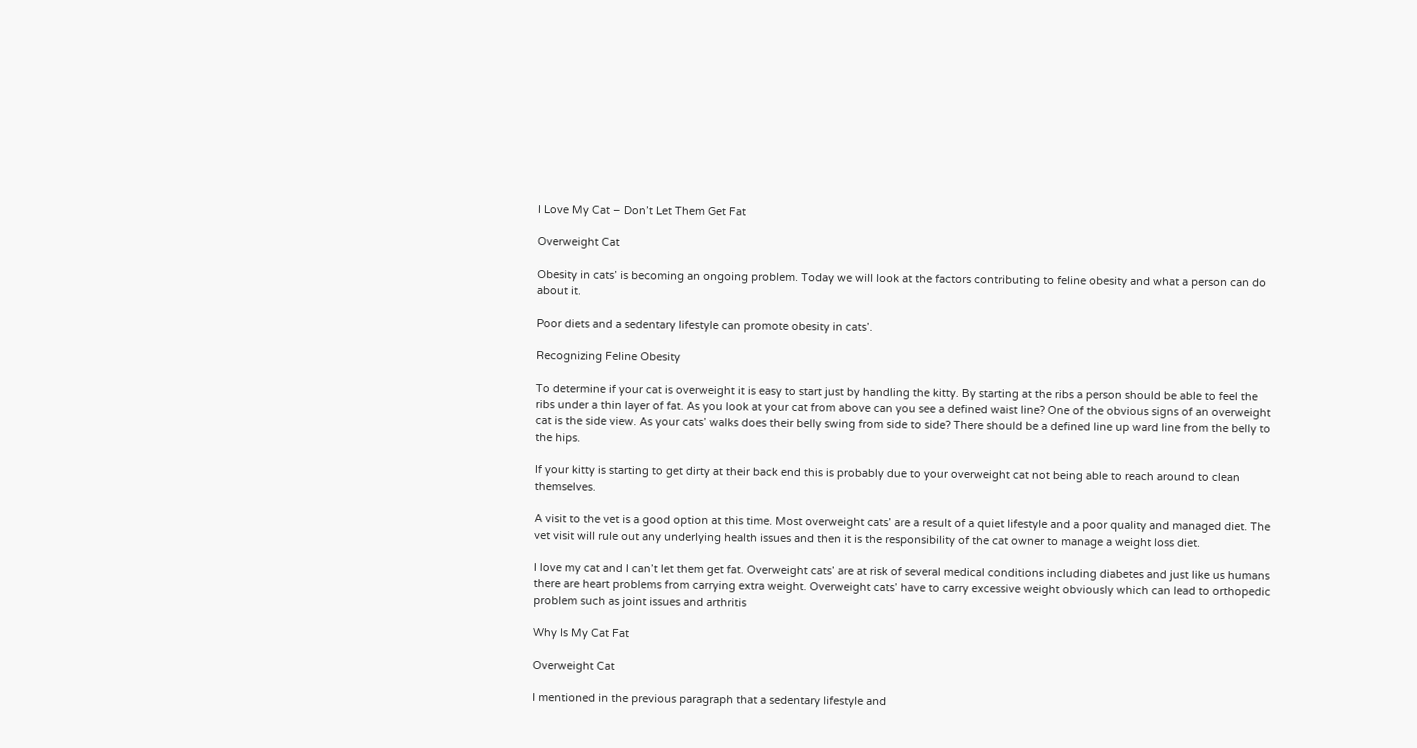I Love My Cat – Don’t Let Them Get Fat

Overweight Cat

Obesity in cats’ is becoming an ongoing problem. Today we will look at the factors contributing to feline obesity and what a person can do about it.

Poor diets and a sedentary lifestyle can promote obesity in cats’.

Recognizing Feline Obesity

To determine if your cat is overweight it is easy to start just by handling the kitty. By starting at the ribs a person should be able to feel the ribs under a thin layer of fat. As you look at your cat from above can you see a defined waist line? One of the obvious signs of an overweight cat is the side view. As your cats’ walks does their belly swing from side to side? There should be a defined line up ward line from the belly to the hips.

If your kitty is starting to get dirty at their back end this is probably due to your overweight cat not being able to reach around to clean themselves.

A visit to the vet is a good option at this time. Most overweight cats’ are a result of a quiet lifestyle and a poor quality and managed diet. The vet visit will rule out any underlying health issues and then it is the responsibility of the cat owner to manage a weight loss diet.

I love my cat and I can’t let them get fat. Overweight cats’ are at risk of several medical conditions including diabetes and just like us humans there are heart problems from carrying extra weight. Overweight cats’ have to carry excessive weight obviously which can lead to orthopedic problem such as joint issues and arthritis

Why Is My Cat Fat

Overweight Cat

I mentioned in the previous paragraph that a sedentary lifestyle and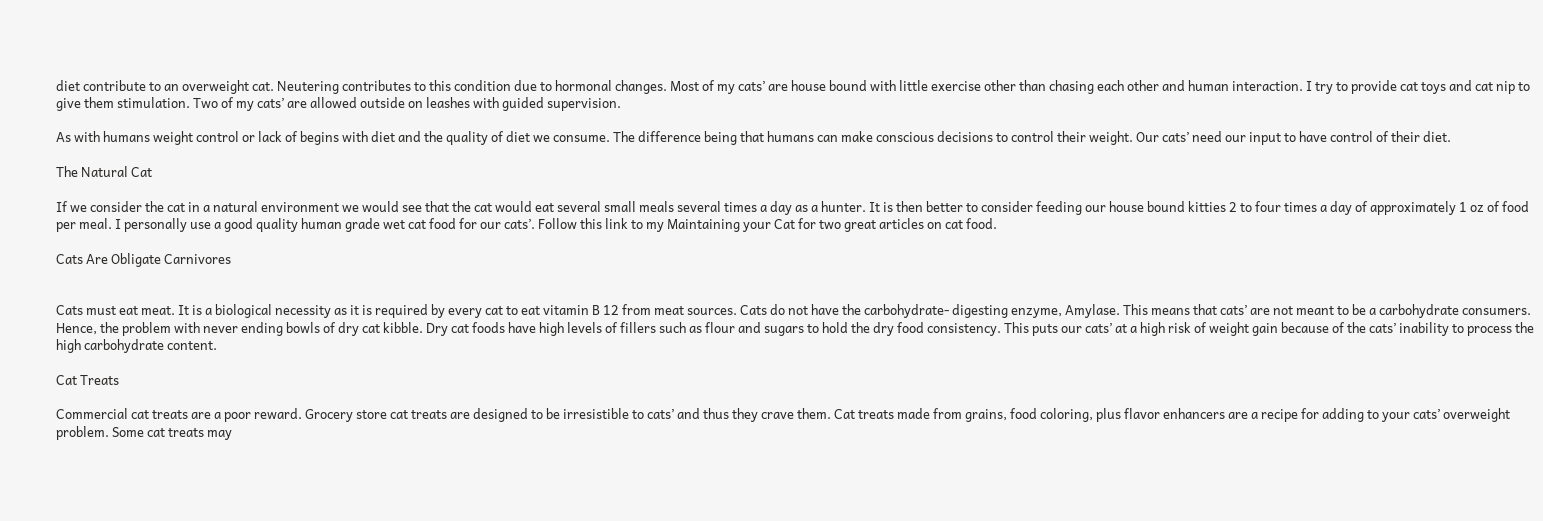diet contribute to an overweight cat. Neutering contributes to this condition due to hormonal changes. Most of my cats’ are house bound with little exercise other than chasing each other and human interaction. I try to provide cat toys and cat nip to give them stimulation. Two of my cats’ are allowed outside on leashes with guided supervision.

As with humans weight control or lack of begins with diet and the quality of diet we consume. The difference being that humans can make conscious decisions to control their weight. Our cats’ need our input to have control of their diet.

The Natural Cat

If we consider the cat in a natural environment we would see that the cat would eat several small meals several times a day as a hunter. It is then better to consider feeding our house bound kitties 2 to four times a day of approximately 1 oz of food per meal. I personally use a good quality human grade wet cat food for our cats’. Follow this link to my Maintaining your Cat for two great articles on cat food.

Cats Are Obligate Carnivores


Cats must eat meat. It is a biological necessity as it is required by every cat to eat vitamin B 12 from meat sources. Cats do not have the carbohydrate- digesting enzyme, Amylase. This means that cats’ are not meant to be a carbohydrate consumers. Hence, the problem with never ending bowls of dry cat kibble. Dry cat foods have high levels of fillers such as flour and sugars to hold the dry food consistency. This puts our cats’ at a high risk of weight gain because of the cats’ inability to process the high carbohydrate content.

Cat Treats

Commercial cat treats are a poor reward. Grocery store cat treats are designed to be irresistible to cats’ and thus they crave them. Cat treats made from grains, food coloring, plus flavor enhancers are a recipe for adding to your cats’ overweight problem. Some cat treats may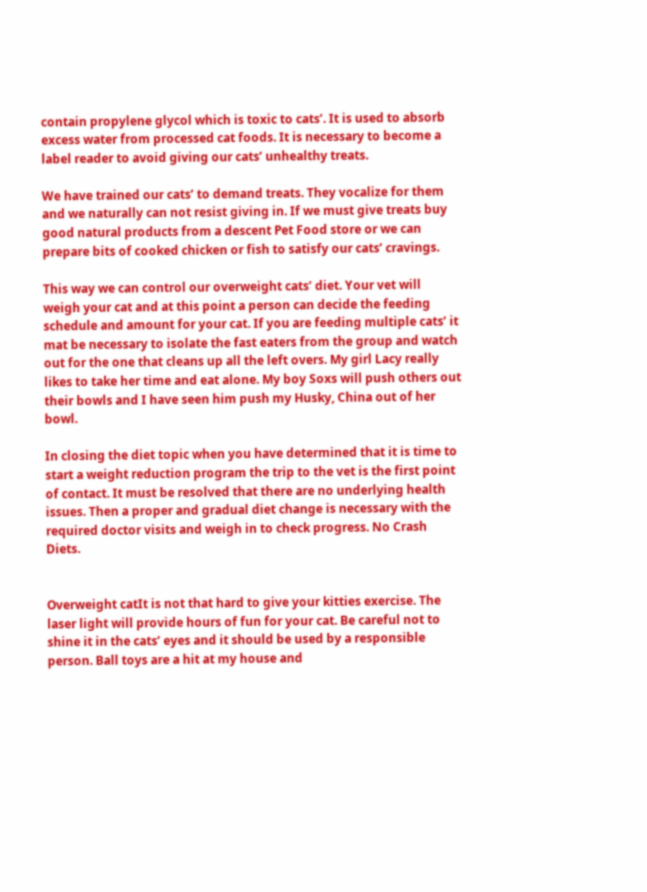contain propylene glycol which is toxic to cats’. It is used to absorb excess water from processed cat foods. It is necessary to become a label reader to avoid giving our cats’ unhealthy treats.

We have trained our cats’ to demand treats. They vocalize for them and we naturally can not resist giving in. If we must give treats buy good natural products from a descent Pet Food store or we can prepare bits of cooked chicken or fish to satisfy our cats’ cravings.

This way we can control our overweight cats’ diet. Your vet will weigh your cat and at this point a person can decide the feeding schedule and amount for your cat. If you are feeding multiple cats’ it mat be necessary to isolate the fast eaters from the group and watch out for the one that cleans up all the left overs. My girl Lacy really likes to take her time and eat alone. My boy Soxs will push others out their bowls and I have seen him push my Husky, China out of her bowl.

In closing the diet topic when you have determined that it is time to start a weight reduction program the trip to the vet is the first point of contact. It must be resolved that there are no underlying health issues. Then a proper and gradual diet change is necessary with the required doctor visits and weigh in to check progress. No Crash Diets.


Overweight catIt is not that hard to give your kitties exercise. The laser light will provide hours of fun for your cat. Be careful not to shine it in the cats’ eyes and it should be used by a responsible person. Ball toys are a hit at my house and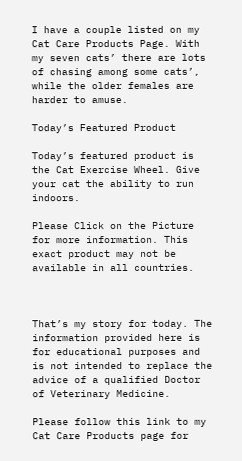I have a couple listed on my Cat Care Products Page. With my seven cats’ there are lots of chasing among some cats’, while the older females are harder to amuse.

Today’s Featured Product

Today’s featured product is the Cat Exercise Wheel. Give your cat the ability to run indoors.

Please Click on the Picture for more information. This exact product may not be available in all countries.



That’s my story for today. The information provided here is for educational purposes and is not intended to replace the advice of a qualified Doctor of Veterinary Medicine.

Please follow this link to my Cat Care Products page for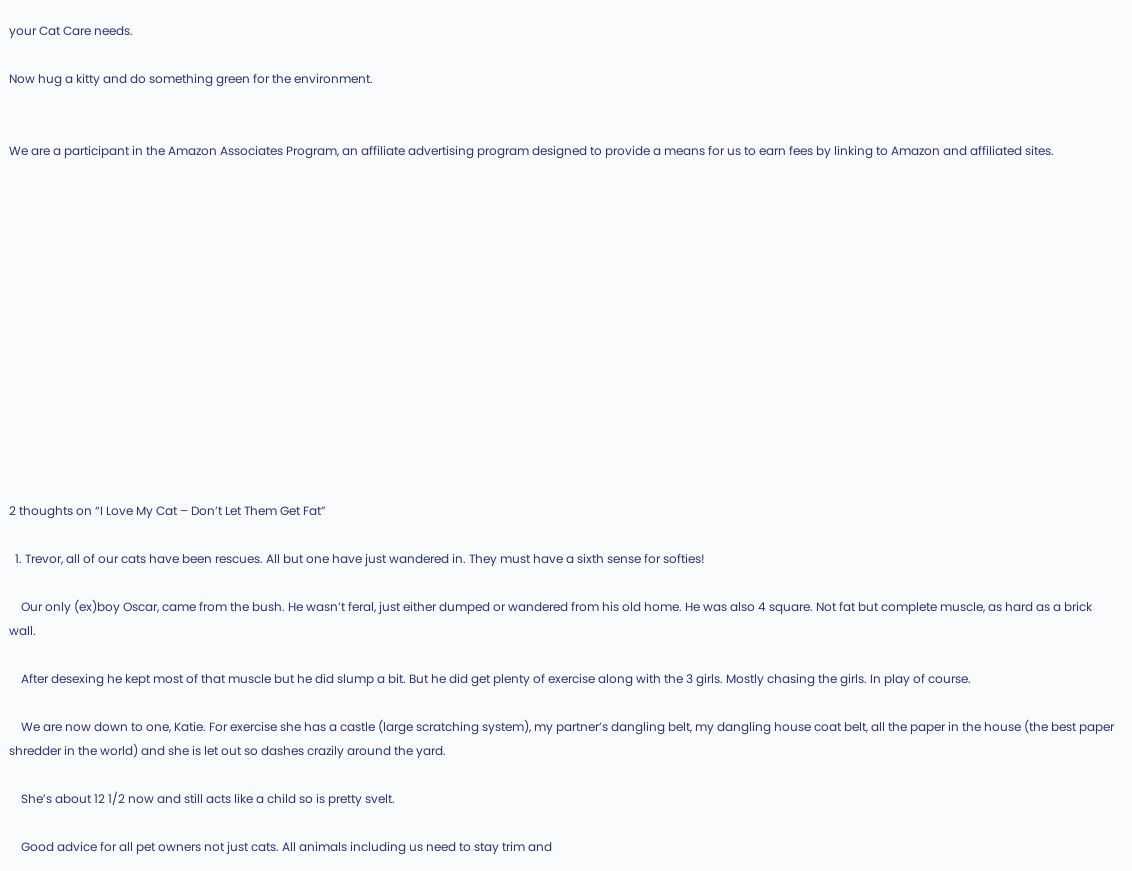your Cat Care needs.

Now hug a kitty and do something green for the environment.


We are a participant in the Amazon Associates Program, an affiliate advertising program designed to provide a means for us to earn fees by linking to Amazon and affiliated sites.














2 thoughts on “I Love My Cat – Don’t Let Them Get Fat”

  1. Trevor, all of our cats have been rescues. All but one have just wandered in. They must have a sixth sense for softies!

    Our only (ex)boy Oscar, came from the bush. He wasn’t feral, just either dumped or wandered from his old home. He was also 4 square. Not fat but complete muscle, as hard as a brick wall.

    After desexing he kept most of that muscle but he did slump a bit. But he did get plenty of exercise along with the 3 girls. Mostly chasing the girls. In play of course.

    We are now down to one, Katie. For exercise she has a castle (large scratching system), my partner’s dangling belt, my dangling house coat belt, all the paper in the house (the best paper shredder in the world) and she is let out so dashes crazily around the yard.

    She’s about 12 1/2 now and still acts like a child so is pretty svelt.

    Good advice for all pet owners not just cats. All animals including us need to stay trim and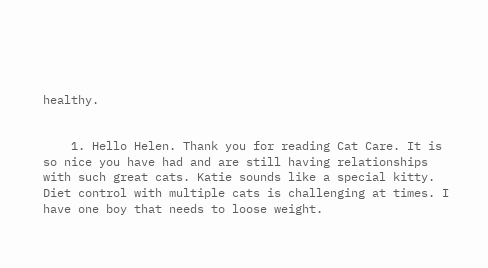healthy.


    1. Hello Helen. Thank you for reading Cat Care. It is so nice you have had and are still having relationships with such great cats. Katie sounds like a special kitty. Diet control with multiple cats is challenging at times. I have one boy that needs to loose weight.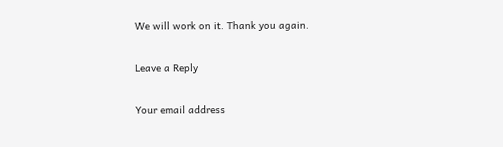We will work on it. Thank you again.

Leave a Reply

Your email address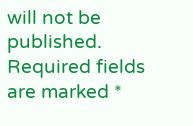will not be published. Required fields are marked *